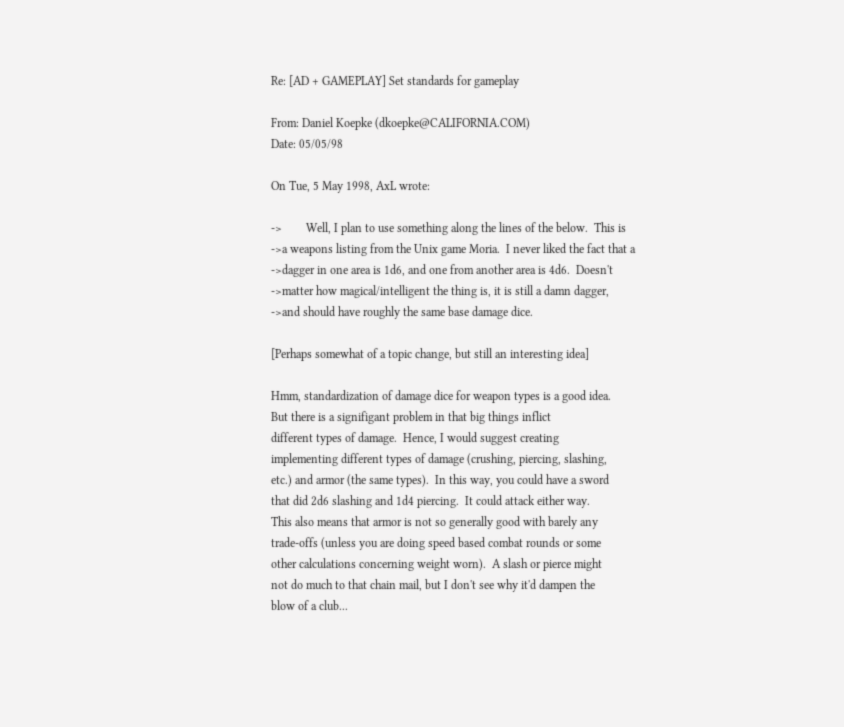Re: [AD + GAMEPLAY] Set standards for gameplay

From: Daniel Koepke (dkoepke@CALIFORNIA.COM)
Date: 05/05/98

On Tue, 5 May 1998, AxL wrote:

->        Well, I plan to use something along the lines of the below.  This is
->a weapons listing from the Unix game Moria.  I never liked the fact that a
->dagger in one area is 1d6, and one from another area is 4d6.  Doesn't
->matter how magical/intelligent the thing is, it is still a damn dagger,
->and should have roughly the same base damage dice.

[Perhaps somewhat of a topic change, but still an interesting idea]

Hmm, standardization of damage dice for weapon types is a good idea.
But there is a signifigant problem in that big things inflict
different types of damage.  Hence, I would suggest creating
implementing different types of damage (crushing, piercing, slashing,
etc.) and armor (the same types).  In this way, you could have a sword
that did 2d6 slashing and 1d4 piercing.  It could attack either way.
This also means that armor is not so generally good with barely any
trade-offs (unless you are doing speed based combat rounds or some
other calculations concerning weight worn).  A slash or pierce might
not do much to that chain mail, but I don't see why it'd dampen the
blow of a club...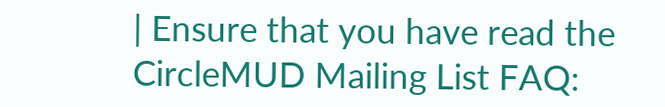| Ensure that you have read the CircleMUD Mailing List FAQ: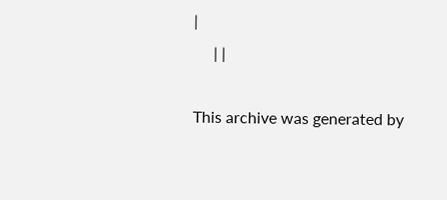|
     | |

This archive was generated by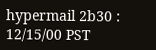hypermail 2b30 : 12/15/00 PST